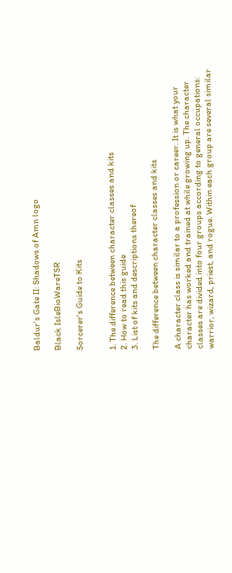Baldur's Gate II: Shadows of Amn logo

Black IsleBioWareTSR

Sorcerer's Guide to Kits


1. The difference between character classes and kits
2. How to read this guide
3. List of kits and descriptions thereof

The difference between character classes and kits

A character class is similar to a profession or career. It is what your character has worked and trained at while growing up. The character classes are divided into four groups according to general occupations: warrior, wizard, priest, and rogue. Within each group are several similar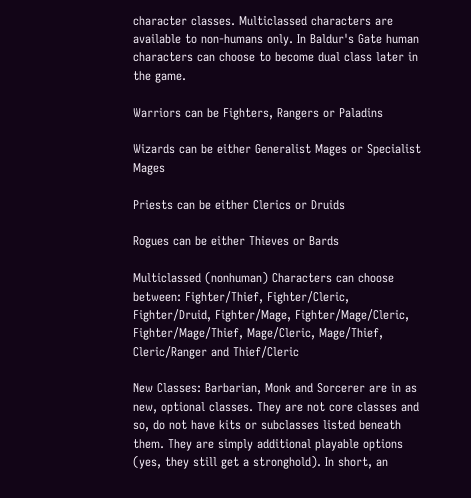character classes. Multiclassed characters are available to non-humans only. In Baldur's Gate human characters can choose to become dual class later in the game.

Warriors can be Fighters, Rangers or Paladins

Wizards can be either Generalist Mages or Specialist Mages

Priests can be either Clerics or Druids

Rogues can be either Thieves or Bards

Multiclassed (nonhuman) Characters can choose between: Fighter/Thief, Fighter/Cleric, Fighter/Druid, Fighter/Mage, Fighter/Mage/Cleric, Fighter/Mage/Thief, Mage/Cleric, Mage/Thief, Cleric/Ranger and Thief/Cleric

New Classes: Barbarian, Monk and Sorcerer are in as new, optional classes. They are not core classes and so, do not have kits or subclasses listed beneath them. They are simply additional playable options (yes, they still get a stronghold). In short, an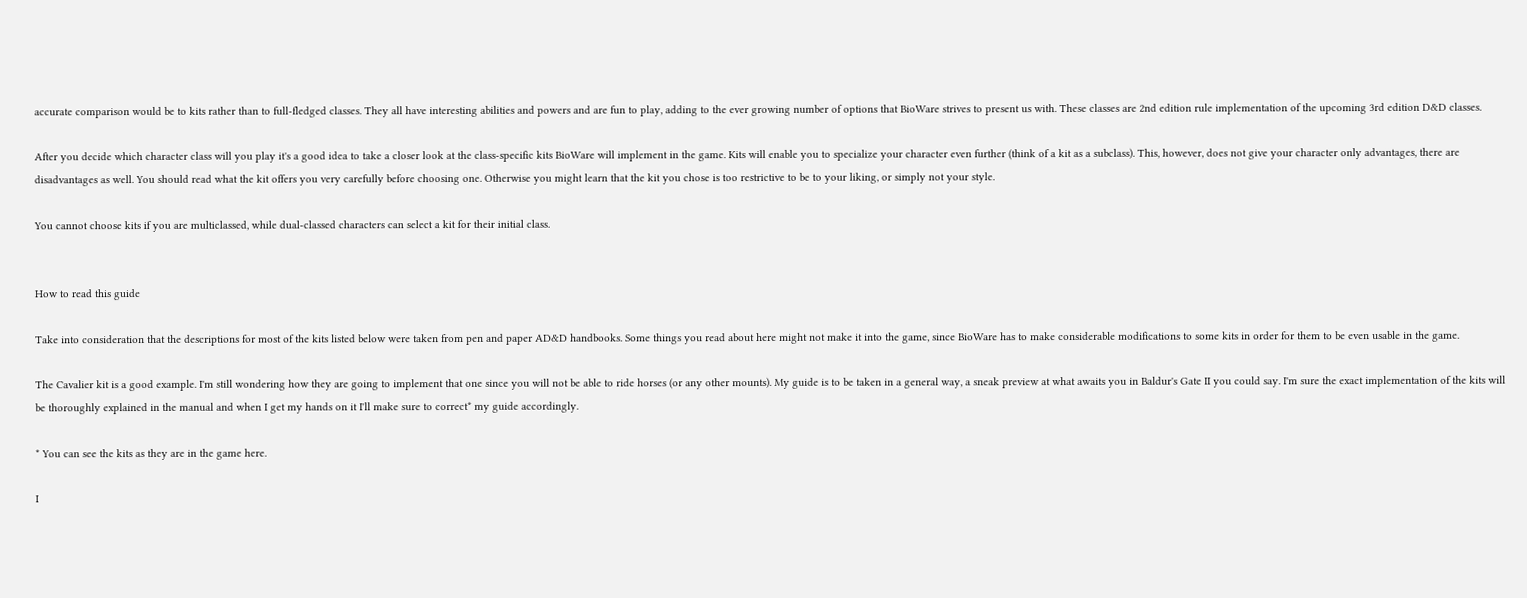accurate comparison would be to kits rather than to full-fledged classes. They all have interesting abilities and powers and are fun to play, adding to the ever growing number of options that BioWare strives to present us with. These classes are 2nd edition rule implementation of the upcoming 3rd edition D&D classes.

After you decide which character class will you play it's a good idea to take a closer look at the class-specific kits BioWare will implement in the game. Kits will enable you to specialize your character even further (think of a kit as a subclass). This, however, does not give your character only advantages, there are disadvantages as well. You should read what the kit offers you very carefully before choosing one. Otherwise you might learn that the kit you chose is too restrictive to be to your liking, or simply not your style.

You cannot choose kits if you are multiclassed, while dual-classed characters can select a kit for their initial class.


How to read this guide

Take into consideration that the descriptions for most of the kits listed below were taken from pen and paper AD&D handbooks. Some things you read about here might not make it into the game, since BioWare has to make considerable modifications to some kits in order for them to be even usable in the game.

The Cavalier kit is a good example. I'm still wondering how they are going to implement that one since you will not be able to ride horses (or any other mounts). My guide is to be taken in a general way, a sneak preview at what awaits you in Baldur's Gate II you could say. I'm sure the exact implementation of the kits will be thoroughly explained in the manual and when I get my hands on it I'll make sure to correct* my guide accordingly.

* You can see the kits as they are in the game here.

I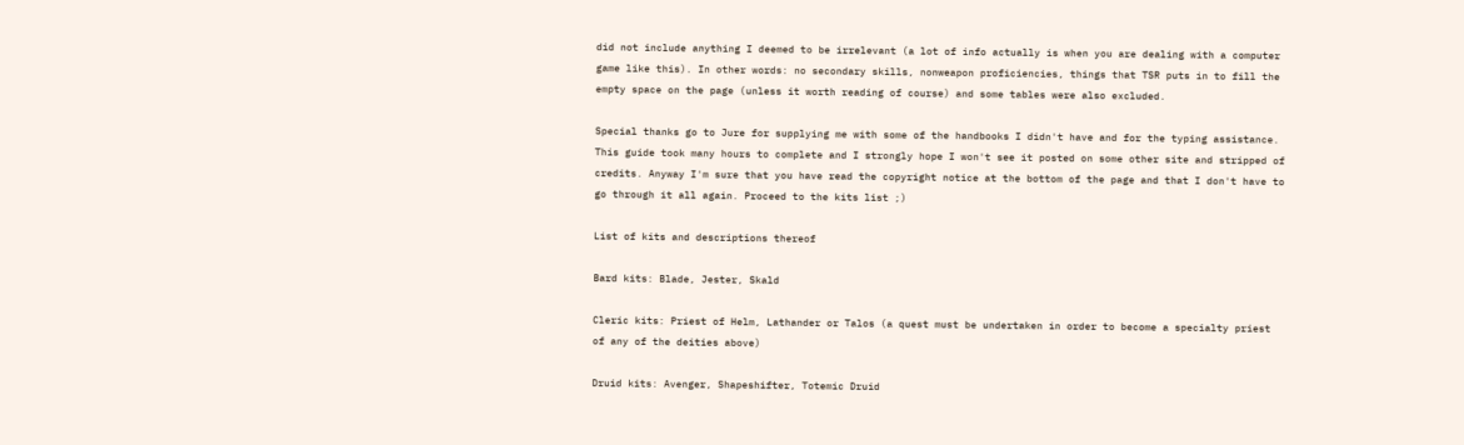did not include anything I deemed to be irrelevant (a lot of info actually is when you are dealing with a computer game like this). In other words: no secondary skills, nonweapon proficiencies, things that TSR puts in to fill the empty space on the page (unless it worth reading of course) and some tables were also excluded.

Special thanks go to Jure for supplying me with some of the handbooks I didn't have and for the typing assistance. This guide took many hours to complete and I strongly hope I won't see it posted on some other site and stripped of credits. Anyway I'm sure that you have read the copyright notice at the bottom of the page and that I don't have to go through it all again. Proceed to the kits list ;)

List of kits and descriptions thereof

Bard kits: Blade, Jester, Skald

Cleric kits: Priest of Helm, Lathander or Talos (a quest must be undertaken in order to become a specialty priest of any of the deities above)

Druid kits: Avenger, Shapeshifter, Totemic Druid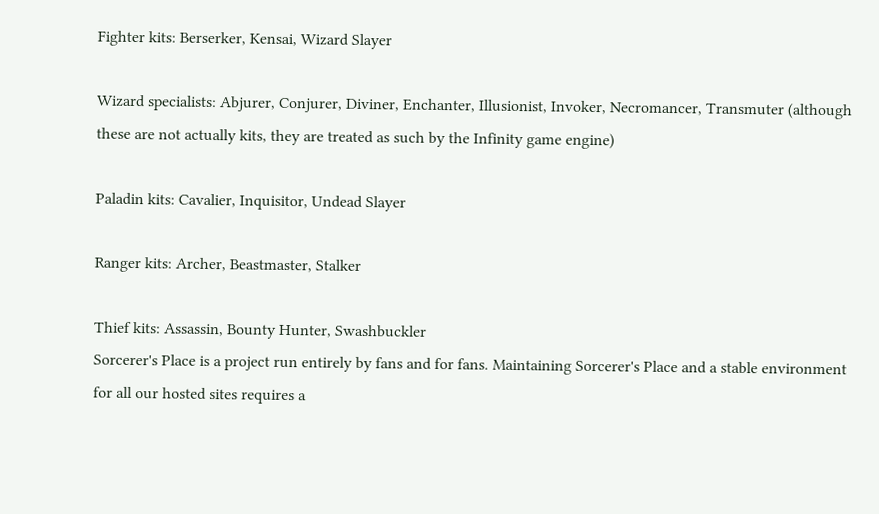Fighter kits: Berserker, Kensai, Wizard Slayer

Wizard specialists: Abjurer, Conjurer, Diviner, Enchanter, Illusionist, Invoker, Necromancer, Transmuter (although these are not actually kits, they are treated as such by the Infinity game engine)

Paladin kits: Cavalier, Inquisitor, Undead Slayer

Ranger kits: Archer, Beastmaster, Stalker

Thief kits: Assassin, Bounty Hunter, Swashbuckler
Sorcerer's Place is a project run entirely by fans and for fans. Maintaining Sorcerer's Place and a stable environment for all our hosted sites requires a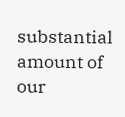substantial amount of our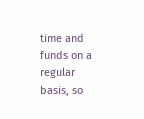time and funds on a regular basis, so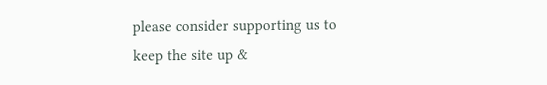please consider supporting us to keep the site up &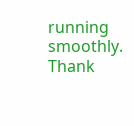running smoothly. Thank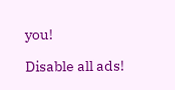you!

Disable all ads!